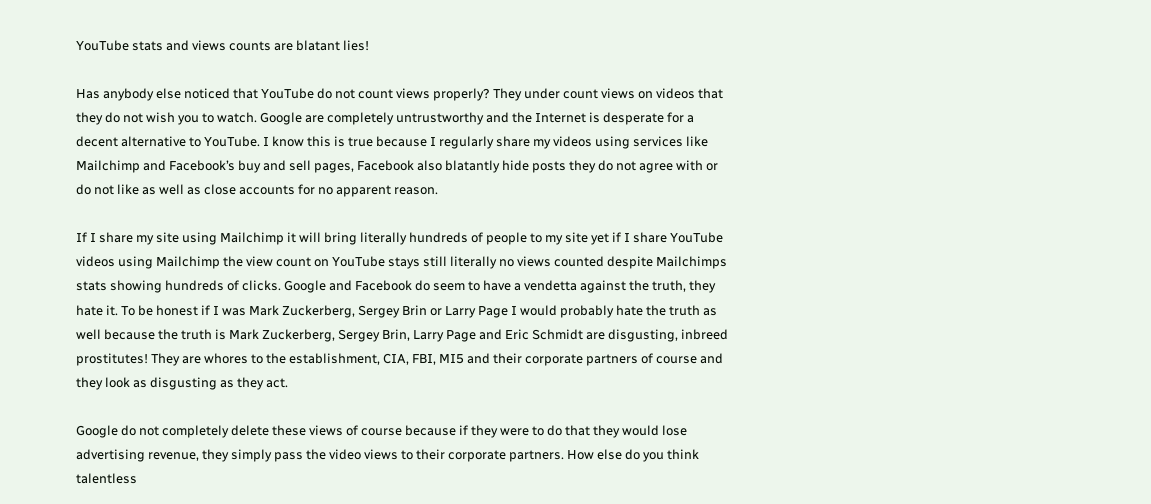YouTube stats and views counts are blatant lies!

Has anybody else noticed that YouTube do not count views properly? They under count views on videos that they do not wish you to watch. Google are completely untrustworthy and the Internet is desperate for a decent alternative to YouTube. I know this is true because I regularly share my videos using services like Mailchimp and Facebook’s buy and sell pages, Facebook also blatantly hide posts they do not agree with or do not like as well as close accounts for no apparent reason.

If I share my site using Mailchimp it will bring literally hundreds of people to my site yet if I share YouTube videos using Mailchimp the view count on YouTube stays still literally no views counted despite Mailchimps stats showing hundreds of clicks. Google and Facebook do seem to have a vendetta against the truth, they hate it. To be honest if I was Mark Zuckerberg, Sergey Brin or Larry Page I would probably hate the truth as well because the truth is Mark Zuckerberg, Sergey Brin, Larry Page and Eric Schmidt are disgusting, inbreed prostitutes! They are whores to the establishment, CIA, FBI, MI5 and their corporate partners of course and they look as disgusting as they act.

Google do not completely delete these views of course because if they were to do that they would lose advertising revenue, they simply pass the video views to their corporate partners. How else do you think talentless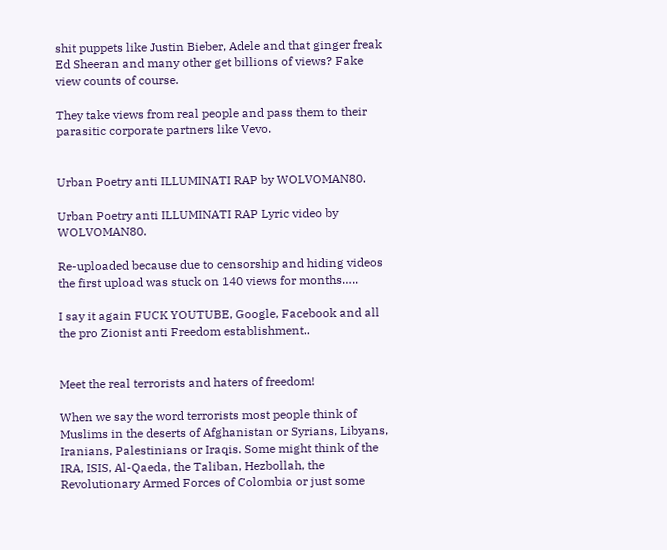shit puppets like Justin Bieber, Adele and that ginger freak Ed Sheeran and many other get billions of views? Fake view counts of course.

They take views from real people and pass them to their parasitic corporate partners like Vevo.


Urban Poetry anti ILLUMINATI RAP by WOLVOMAN80.

Urban Poetry anti ILLUMINATI RAP Lyric video by WOLVOMAN80.

Re-uploaded because due to censorship and hiding videos the first upload was stuck on 140 views for months…..

I say it again FUCK YOUTUBE, Google, Facebook and all the pro Zionist anti Freedom establishment..


Meet the real terrorists and haters of freedom!

When we say the word terrorists most people think of Muslims in the deserts of Afghanistan or Syrians, Libyans, Iranians, Palestinians or Iraqis. Some might think of the IRA, ISIS, Al-Qaeda, the Taliban, Hezbollah, the Revolutionary Armed Forces of Colombia or just some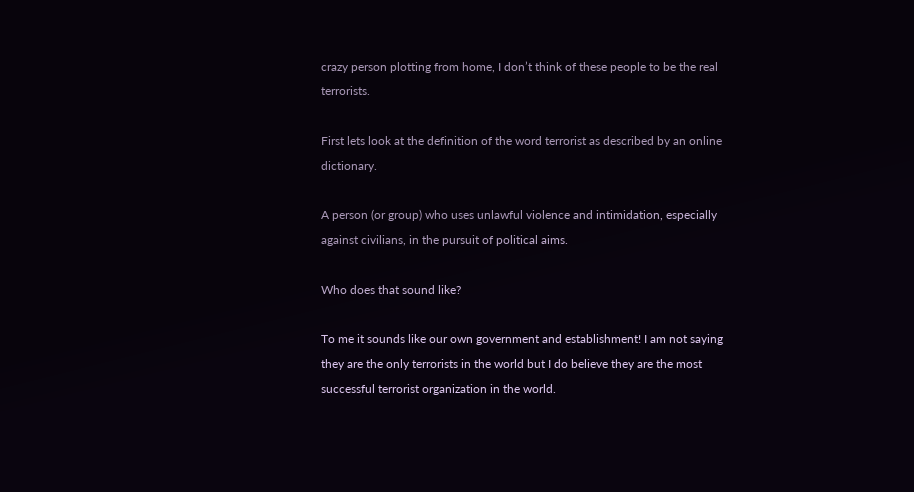crazy person plotting from home, I don’t think of these people to be the real terrorists.

First lets look at the definition of the word terrorist as described by an online dictionary.

A person (or group) who uses unlawful violence and intimidation, especially against civilians, in the pursuit of political aims.

Who does that sound like?

To me it sounds like our own government and establishment! I am not saying they are the only terrorists in the world but I do believe they are the most successful terrorist organization in the world.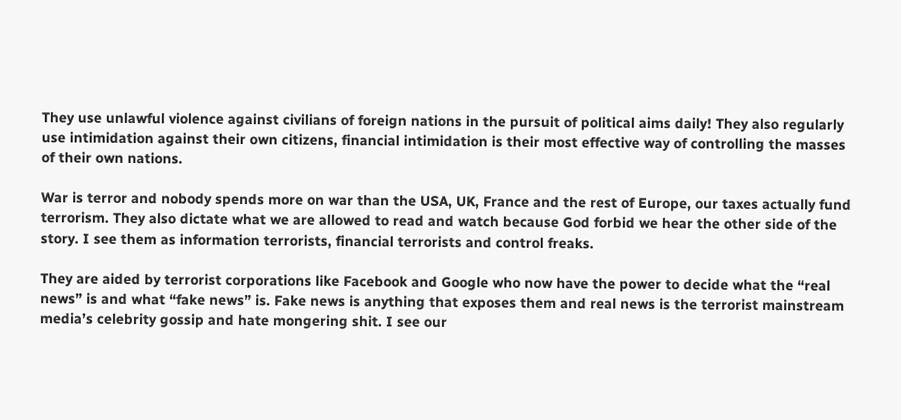They use unlawful violence against civilians of foreign nations in the pursuit of political aims daily! They also regularly use intimidation against their own citizens, financial intimidation is their most effective way of controlling the masses of their own nations.

War is terror and nobody spends more on war than the USA, UK, France and the rest of Europe, our taxes actually fund terrorism. They also dictate what we are allowed to read and watch because God forbid we hear the other side of the story. I see them as information terrorists, financial terrorists and control freaks.

They are aided by terrorist corporations like Facebook and Google who now have the power to decide what the “real news” is and what “fake news” is. Fake news is anything that exposes them and real news is the terrorist mainstream media’s celebrity gossip and hate mongering shit. I see our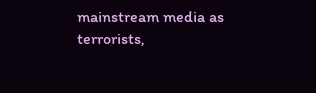mainstream media as terrorists,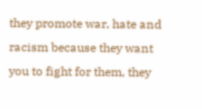they promote war, hate and racism because they want you to fight for them, they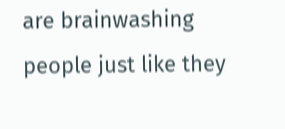are brainwashing people just like they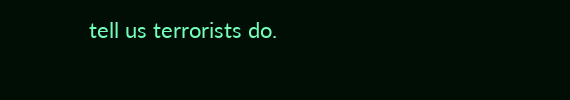tell us terrorists do.